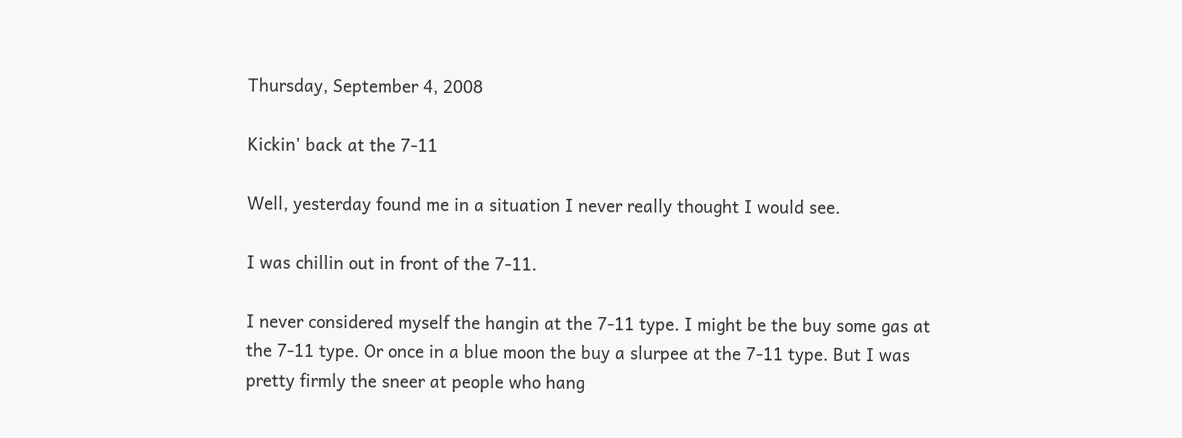Thursday, September 4, 2008

Kickin' back at the 7-11

Well, yesterday found me in a situation I never really thought I would see.

I was chillin out in front of the 7-11.

I never considered myself the hangin at the 7-11 type. I might be the buy some gas at the 7-11 type. Or once in a blue moon the buy a slurpee at the 7-11 type. But I was pretty firmly the sneer at people who hang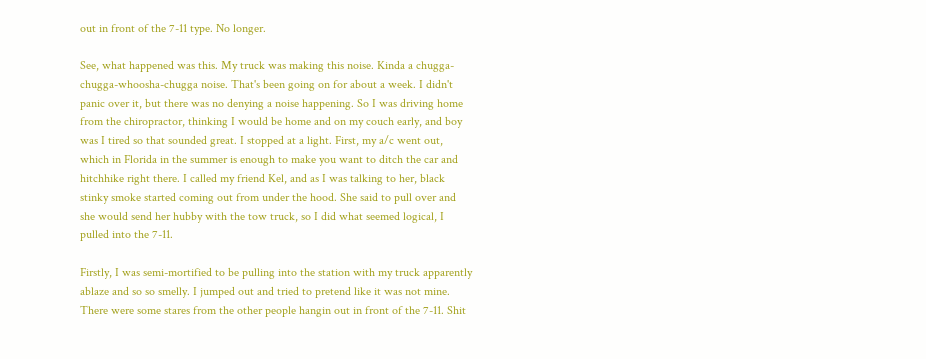out in front of the 7-11 type. No longer.

See, what happened was this. My truck was making this noise. Kinda a chugga-chugga-whoosha-chugga noise. That's been going on for about a week. I didn't panic over it, but there was no denying a noise happening. So I was driving home from the chiropractor, thinking I would be home and on my couch early, and boy was I tired so that sounded great. I stopped at a light. First, my a/c went out, which in Florida in the summer is enough to make you want to ditch the car and hitchhike right there. I called my friend Kel, and as I was talking to her, black stinky smoke started coming out from under the hood. She said to pull over and she would send her hubby with the tow truck, so I did what seemed logical, I pulled into the 7-11.

Firstly, I was semi-mortified to be pulling into the station with my truck apparently ablaze and so so smelly. I jumped out and tried to pretend like it was not mine. There were some stares from the other people hangin out in front of the 7-11. Shit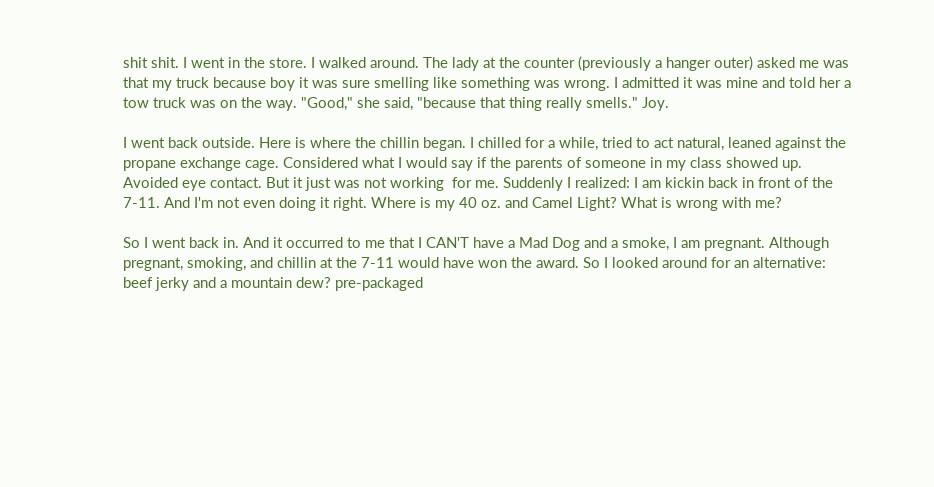shit shit. I went in the store. I walked around. The lady at the counter (previously a hanger outer) asked me was that my truck because boy it was sure smelling like something was wrong. I admitted it was mine and told her a tow truck was on the way. "Good," she said, "because that thing really smells." Joy.

I went back outside. Here is where the chillin began. I chilled for a while, tried to act natural, leaned against the propane exchange cage. Considered what I would say if the parents of someone in my class showed up. Avoided eye contact. But it just was not working  for me. Suddenly I realized: I am kickin back in front of the 7-11. And I'm not even doing it right. Where is my 40 oz. and Camel Light? What is wrong with me?

So I went back in. And it occurred to me that I CAN'T have a Mad Dog and a smoke, I am pregnant. Although pregnant, smoking, and chillin at the 7-11 would have won the award. So I looked around for an alternative: beef jerky and a mountain dew? pre-packaged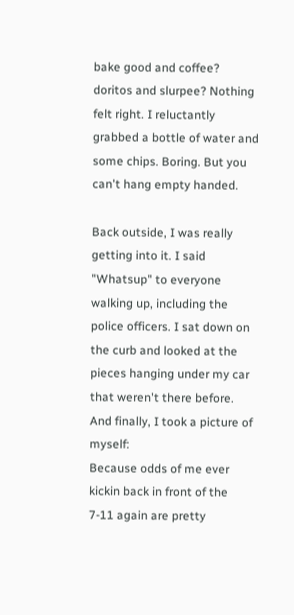bake good and coffee? doritos and slurpee? Nothing felt right. I reluctantly grabbed a bottle of water and some chips. Boring. But you can't hang empty handed.

Back outside, I was really getting into it. I said "Whatsup" to everyone walking up, including the police officers. I sat down on the curb and looked at the pieces hanging under my car that weren't there before. And finally, I took a picture of myself:
Because odds of me ever kickin back in front of the 7-11 again are pretty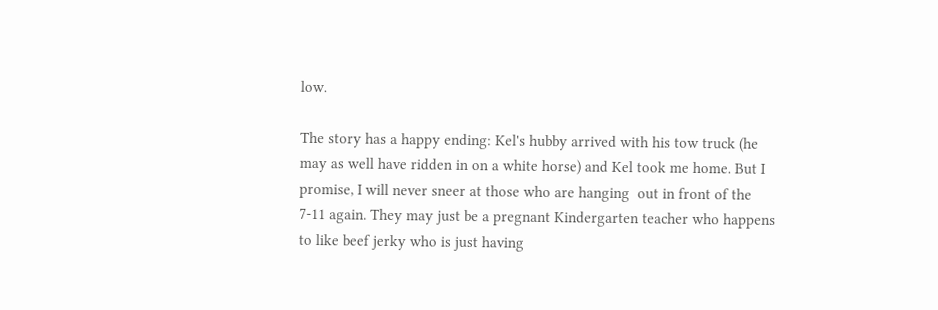low.

The story has a happy ending: Kel's hubby arrived with his tow truck (he may as well have ridden in on a white horse) and Kel took me home. But I promise, I will never sneer at those who are hanging  out in front of the 7-11 again. They may just be a pregnant Kindergarten teacher who happens to like beef jerky who is just having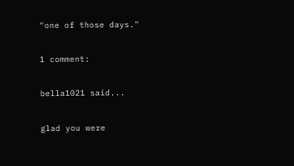"one of those days."

1 comment:

bella1021 said...

glad you were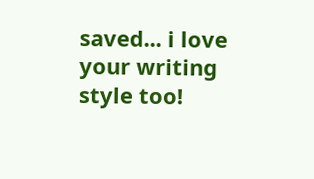saved... i love your writing style too!